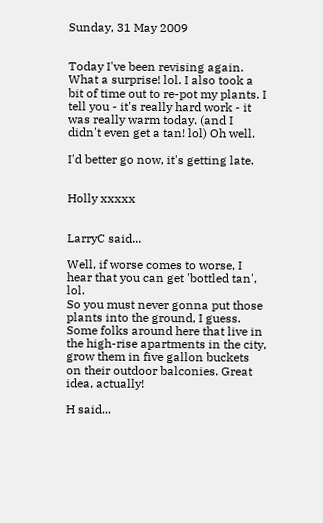Sunday, 31 May 2009


Today I've been revising again. What a surprise! lol. I also took a bit of time out to re-pot my plants. I tell you - it's really hard work - it was really warm today. (and I didn't even get a tan! lol) Oh well.

I'd better go now, it's getting late.


Holly xxxxx


LarryC said...

Well, if worse comes to worse, I hear that you can get 'bottled tan', lol.
So you must never gonna put those plants into the ground, I guess.
Some folks around here that live in the high-rise apartments in the city, grow them in five gallon buckets on their outdoor balconies. Great idea, actually!

H said...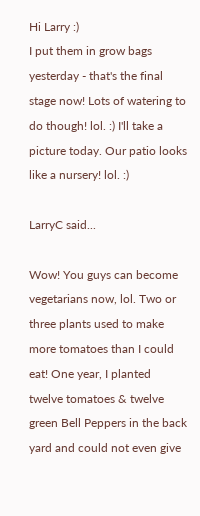Hi Larry :)
I put them in grow bags yesterday - that's the final stage now! Lots of watering to do though! lol. :) I'll take a picture today. Our patio looks like a nursery! lol. :)

LarryC said...

Wow! You guys can become vegetarians now, lol. Two or three plants used to make more tomatoes than I could eat! One year, I planted twelve tomatoes & twelve green Bell Peppers in the back yard and could not even give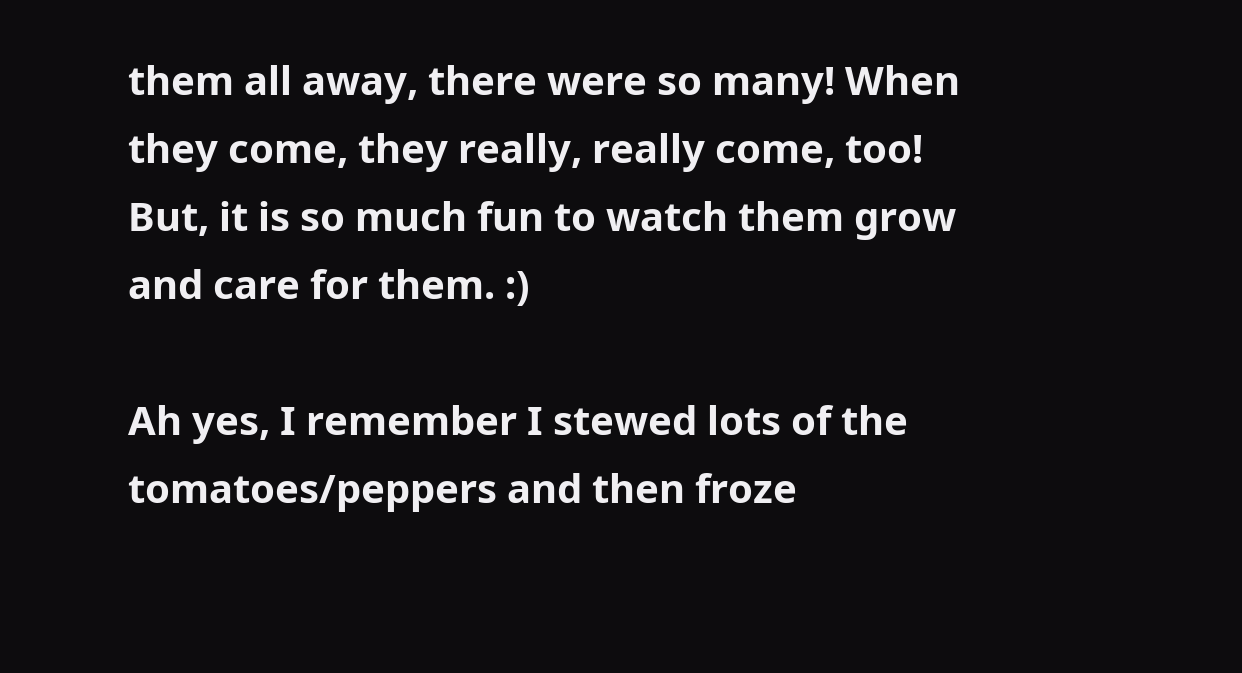them all away, there were so many! When they come, they really, really come, too! But, it is so much fun to watch them grow and care for them. :)

Ah yes, I remember I stewed lots of the tomatoes/peppers and then froze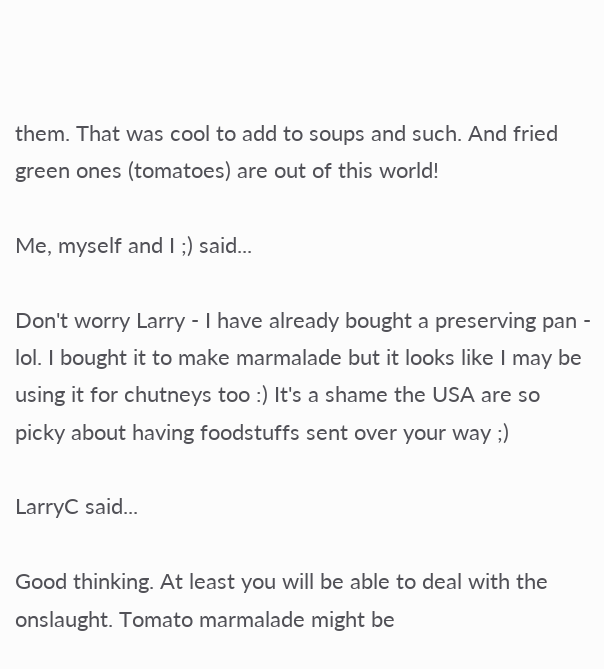them. That was cool to add to soups and such. And fried green ones (tomatoes) are out of this world!

Me, myself and I ;) said...

Don't worry Larry - I have already bought a preserving pan - lol. I bought it to make marmalade but it looks like I may be using it for chutneys too :) It's a shame the USA are so picky about having foodstuffs sent over your way ;)

LarryC said...

Good thinking. At least you will be able to deal with the onslaught. Tomato marmalade might be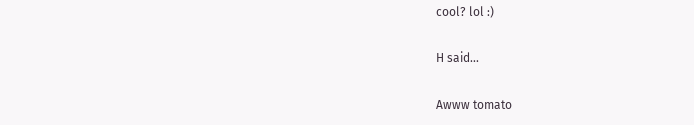cool? lol :)

H said...

Awww tomato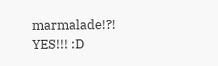marmalade!?! YES!!! :D